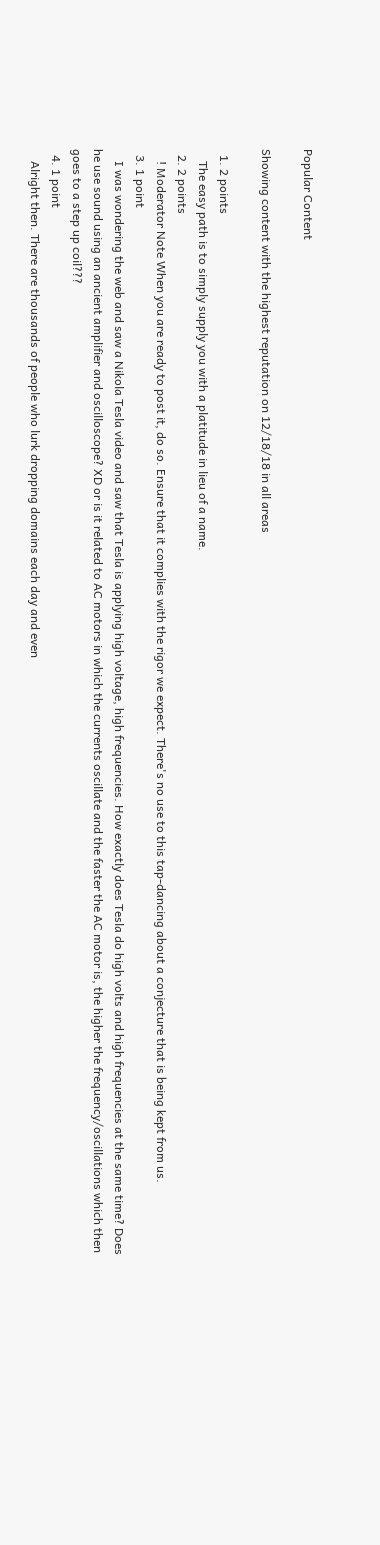Popular Content

Showing content with the highest reputation on 12/18/18 in all areas

  1. 2 points
    The easy path is to simply supply you with a platitude in lieu of a name.
  2. 2 points
    ! Moderator Note When you are ready to post it, do so. Ensure that it complies with the rigor we expect. There's no use to this tap-dancing about a conjecture that is being kept from us.
  3. 1 point
    I was wondering the web and saw a Nikola Tesla video and saw that Tesla is applying high voltage, high frequencies. How exactly does Tesla do high volts and high frequencies at the same time? Does he use sound using an ancient amplifier and oscilloscope? XD or is it related to AC motors in which the currents oscillate and the faster the AC motor is, the higher the frequency/oscillations which then goes to a step up coil???
  4. 1 point
    Alright then. There are thousands of people who lurk dropping domains each day and even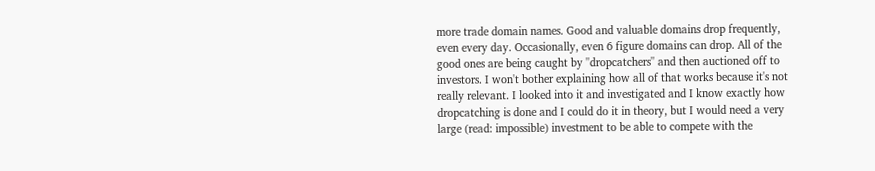more trade domain names. Good and valuable domains drop frequently, even every day. Occasionally, even 6 figure domains can drop. All of the good ones are being caught by ''dropcatchers'' and then auctioned off to investors. I won't bother explaining how all of that works because it's not really relevant. I looked into it and investigated and I know exactly how dropcatching is done and I could do it in theory, but I would need a very large (read: impossible) investment to be able to compete with the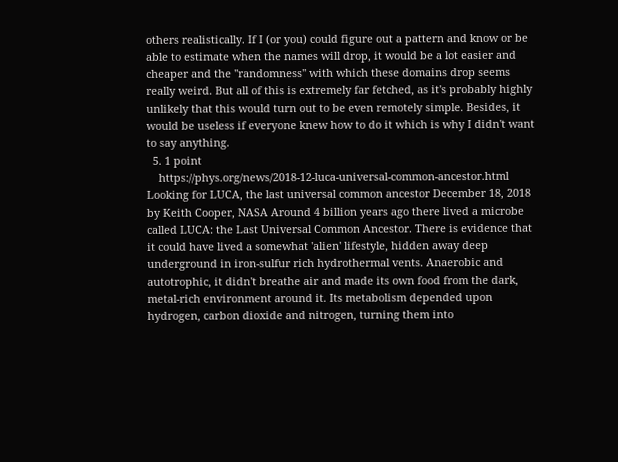others realistically. If I (or you) could figure out a pattern and know or be able to estimate when the names will drop, it would be a lot easier and cheaper and the ''randomness'' with which these domains drop seems really weird. But all of this is extremely far fetched, as it's probably highly unlikely that this would turn out to be even remotely simple. Besides, it would be useless if everyone knew how to do it which is why I didn't want to say anything.
  5. 1 point
    https://phys.org/news/2018-12-luca-universal-common-ancestor.html Looking for LUCA, the last universal common ancestor December 18, 2018 by Keith Cooper, NASA Around 4 billion years ago there lived a microbe called LUCA: the Last Universal Common Ancestor. There is evidence that it could have lived a somewhat 'alien' lifestyle, hidden away deep underground in iron-sulfur rich hydrothermal vents. Anaerobic and autotrophic, it didn't breathe air and made its own food from the dark, metal-rich environment around it. Its metabolism depended upon hydrogen, carbon dioxide and nitrogen, turning them into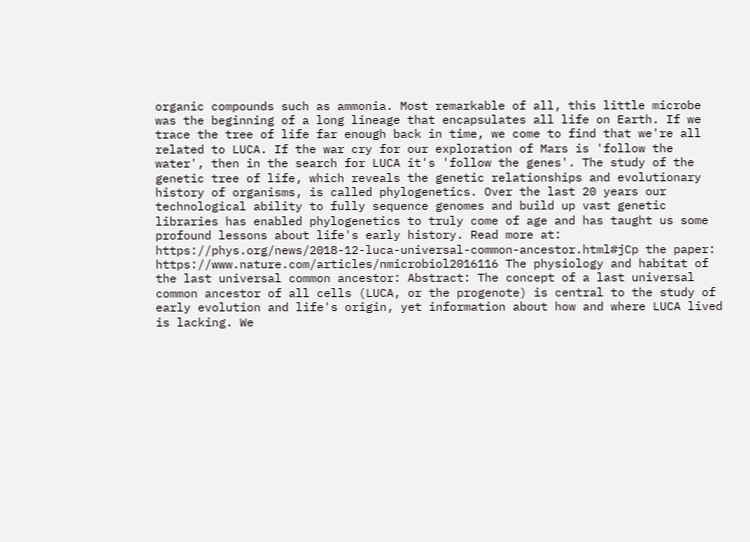organic compounds such as ammonia. Most remarkable of all, this little microbe was the beginning of a long lineage that encapsulates all life on Earth. If we trace the tree of life far enough back in time, we come to find that we're all related to LUCA. If the war cry for our exploration of Mars is 'follow the water', then in the search for LUCA it's 'follow the genes'. The study of the genetic tree of life, which reveals the genetic relationships and evolutionary history of organisms, is called phylogenetics. Over the last 20 years our technological ability to fully sequence genomes and build up vast genetic libraries has enabled phylogenetics to truly come of age and has taught us some profound lessons about life's early history. Read more at: https://phys.org/news/2018-12-luca-universal-common-ancestor.html#jCp the paper: https://www.nature.com/articles/nmicrobiol2016116 The physiology and habitat of the last universal common ancestor: Abstract: The concept of a last universal common ancestor of all cells (LUCA, or the progenote) is central to the study of early evolution and life's origin, yet information about how and where LUCA lived is lacking. We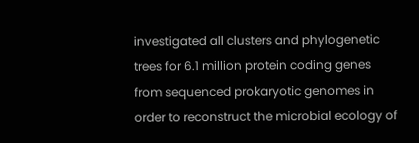investigated all clusters and phylogenetic trees for 6.1 million protein coding genes from sequenced prokaryotic genomes in order to reconstruct the microbial ecology of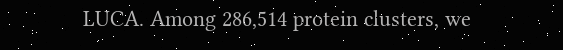LUCA. Among 286,514 protein clusters, we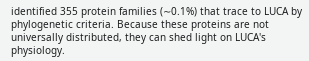identified 355 protein families (∼0.1%) that trace to LUCA by phylogenetic criteria. Because these proteins are not universally distributed, they can shed light on LUCA's physiology.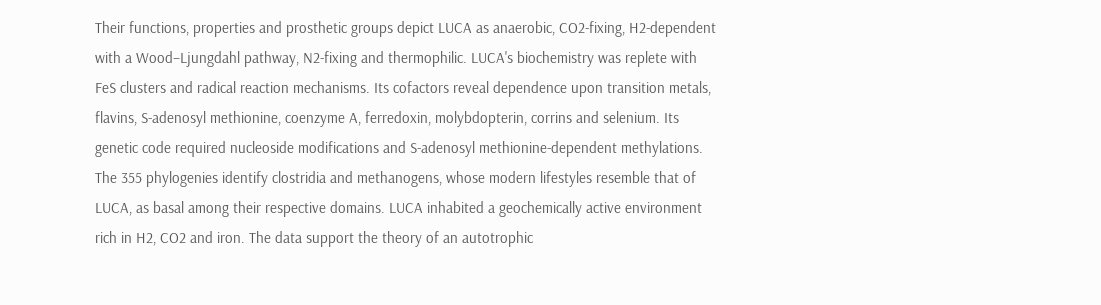Their functions, properties and prosthetic groups depict LUCA as anaerobic, CO2-fixing, H2-dependent with a Wood–Ljungdahl pathway, N2-fixing and thermophilic. LUCA's biochemistry was replete with FeS clusters and radical reaction mechanisms. Its cofactors reveal dependence upon transition metals, flavins, S-adenosyl methionine, coenzyme A, ferredoxin, molybdopterin, corrins and selenium. Its genetic code required nucleoside modifications and S-adenosyl methionine-dependent methylations. The 355 phylogenies identify clostridia and methanogens, whose modern lifestyles resemble that of LUCA, as basal among their respective domains. LUCA inhabited a geochemically active environment rich in H2, CO2 and iron. The data support the theory of an autotrophic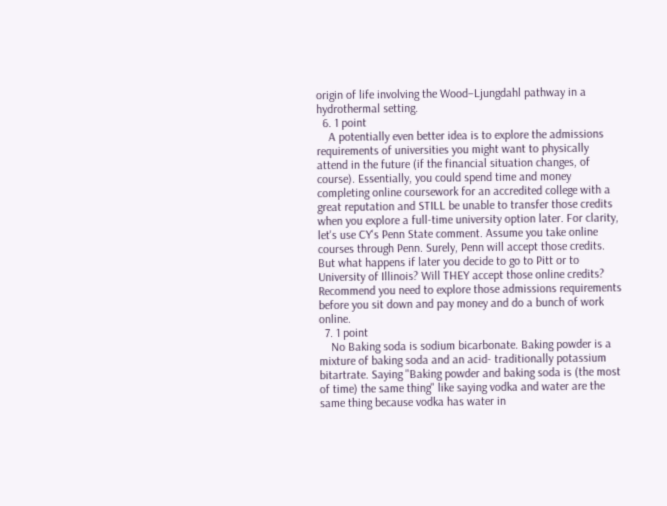origin of life involving the Wood–Ljungdahl pathway in a hydrothermal setting.
  6. 1 point
    A potentially even better idea is to explore the admissions requirements of universities you might want to physically attend in the future (if the financial situation changes, of course). Essentially, you could spend time and money completing online coursework for an accredited college with a great reputation and STILL be unable to transfer those credits when you explore a full-time university option later. For clarity, let's use CY's Penn State comment. Assume you take online courses through Penn. Surely, Penn will accept those credits. But what happens if later you decide to go to Pitt or to University of Illinois? Will THEY accept those online credits? Recommend you need to explore those admissions requirements before you sit down and pay money and do a bunch of work online.
  7. 1 point
    No Baking soda is sodium bicarbonate. Baking powder is a mixture of baking soda and an acid- traditionally potassium bitartrate. Saying "Baking powder and baking soda is (the most of time) the same thing" like saying vodka and water are the same thing because vodka has water in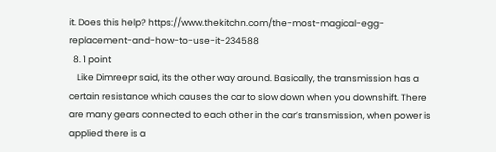it. Does this help? https://www.thekitchn.com/the-most-magical-egg-replacement-and-how-to-use-it-234588
  8. 1 point
    Like Dimreepr said, its the other way around. Basically, the transmission has a certain resistance which causes the car to slow down when you downshift. There are many gears connected to each other in the car’s transmission, when power is applied there is a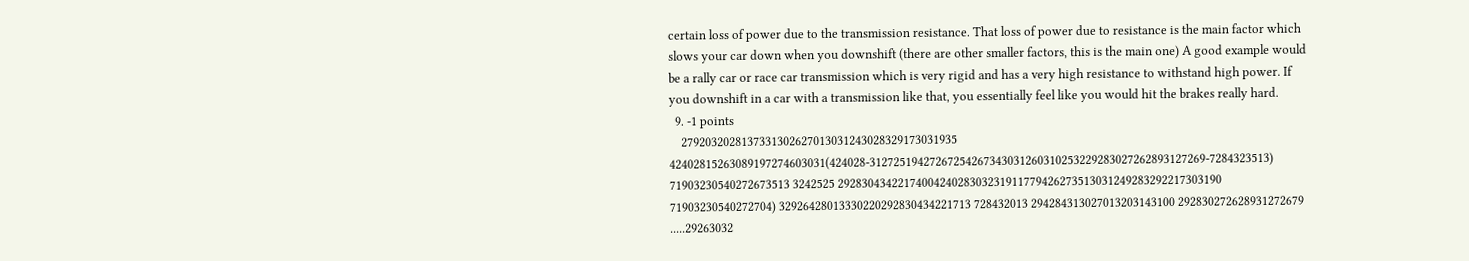certain loss of power due to the transmission resistance. That loss of power due to resistance is the main factor which slows your car down when you downshift (there are other smaller factors, this is the main one) A good example would be a rally car or race car transmission which is very rigid and has a very high resistance to withstand high power. If you downshift in a car with a transmission like that, you essentially feel like you would hit the brakes really hard.
  9. -1 points
    2792032028137331302627013031243028329173031935 42402815263089197274603031(424028-31272519427267254267343031260310253229283027262893127269-7284323513) 71903230540272673513 3242525 2928304342217400424028303231911779426273513031249283292217303190 71903230540272704) 32926428013330220292830434221713 728432013 294284313027013203143100 292830272628931272679 .....29263032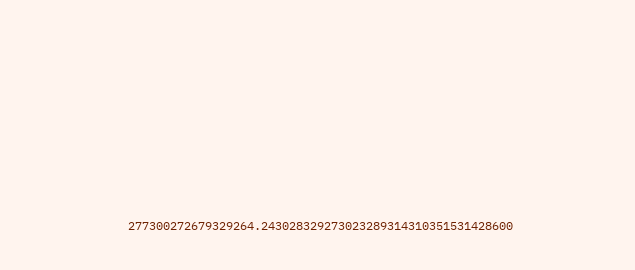277300272679329264.243028329273023289314310351531428600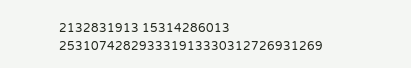2132831913 15314286013 253107428293331913330312726931269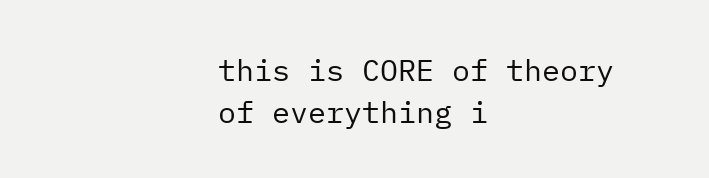this is CORE of theory of everything i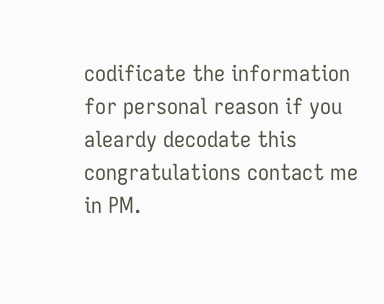codificate the information for personal reason if you aleardy decodate this congratulations contact me in PM.